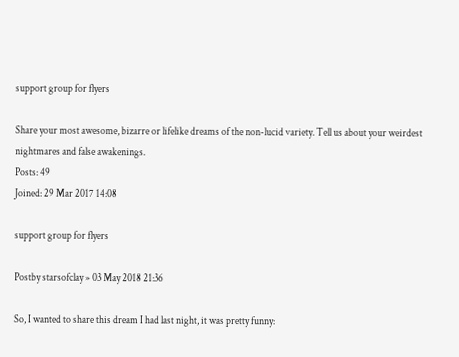support group for flyers

Share your most awesome, bizarre or lifelike dreams of the non-lucid variety. Tell us about your weirdest nightmares and false awakenings.
Posts: 49
Joined: 29 Mar 2017 14:08

support group for flyers

Postby starsofclay » 03 May 2018 21:36

So, I wanted to share this dream I had last night, it was pretty funny: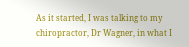As it started, I was talking to my chiropractor, Dr Wagner, in what I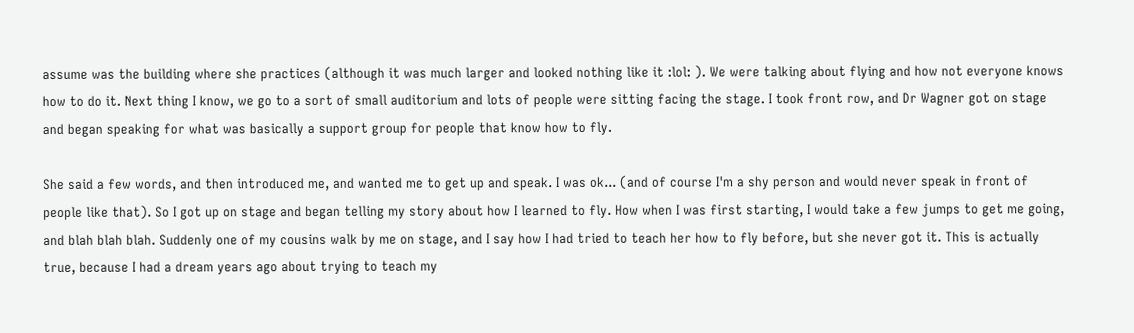assume was the building where she practices (although it was much larger and looked nothing like it :lol: ). We were talking about flying and how not everyone knows how to do it. Next thing I know, we go to a sort of small auditorium and lots of people were sitting facing the stage. I took front row, and Dr Wagner got on stage and began speaking for what was basically a support group for people that know how to fly.

She said a few words, and then introduced me, and wanted me to get up and speak. I was ok... (and of course I'm a shy person and would never speak in front of people like that). So I got up on stage and began telling my story about how I learned to fly. How when I was first starting, I would take a few jumps to get me going, and blah blah blah. Suddenly one of my cousins walk by me on stage, and I say how I had tried to teach her how to fly before, but she never got it. This is actually true, because I had a dream years ago about trying to teach my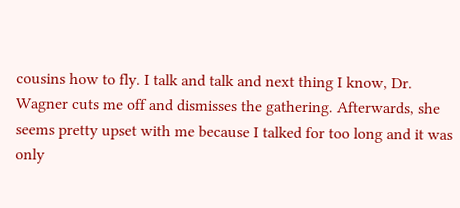cousins how to fly. I talk and talk and next thing I know, Dr. Wagner cuts me off and dismisses the gathering. Afterwards, she seems pretty upset with me because I talked for too long and it was only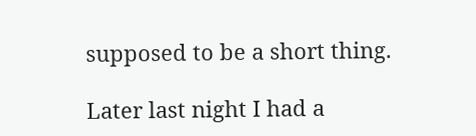supposed to be a short thing.

Later last night I had a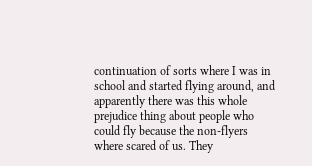continuation of sorts where I was in school and started flying around, and apparently there was this whole prejudice thing about people who could fly because the non-flyers where scared of us. They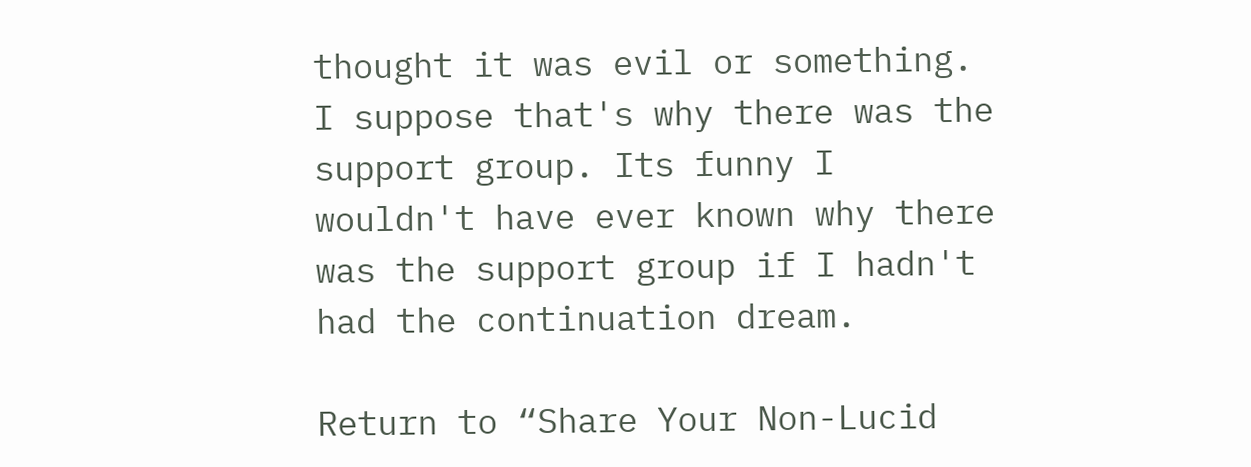thought it was evil or something. I suppose that's why there was the support group. Its funny I wouldn't have ever known why there was the support group if I hadn't had the continuation dream.

Return to “Share Your Non-Lucid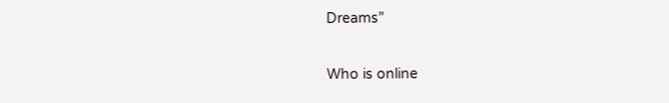Dreams”

Who is online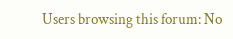Users browsing this forum: No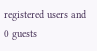registered users and 0 guests